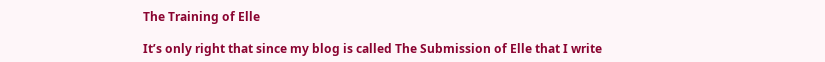The Training of Elle

It’s only right that since my blog is called The Submission of Elle that I write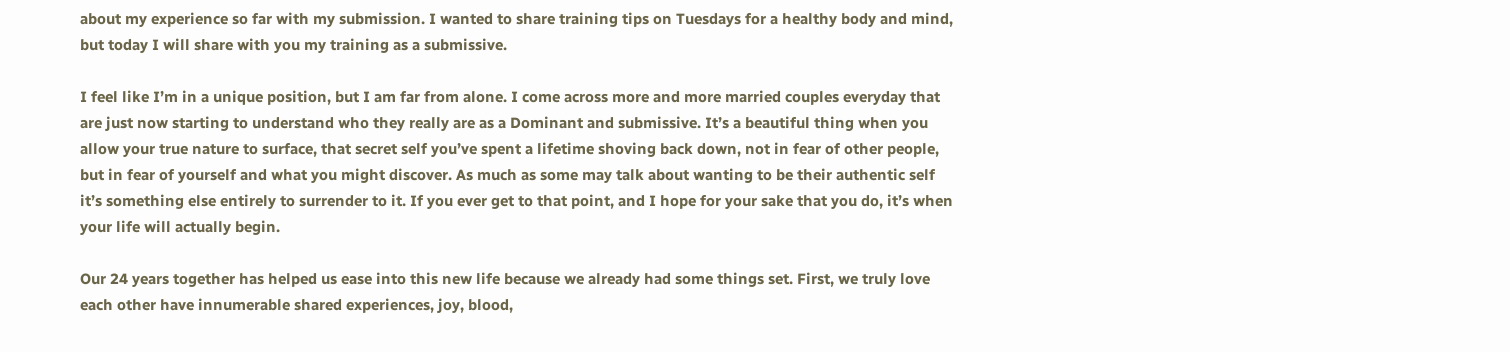about my experience so far with my submission. I wanted to share training tips on Tuesdays for a healthy body and mind, but today I will share with you my training as a submissive.

I feel like I’m in a unique position, but I am far from alone. I come across more and more married couples everyday that are just now starting to understand who they really are as a Dominant and submissive. It’s a beautiful thing when you allow your true nature to surface, that secret self you’ve spent a lifetime shoving back down, not in fear of other people, but in fear of yourself and what you might discover. As much as some may talk about wanting to be their authentic self it’s something else entirely to surrender to it. If you ever get to that point, and I hope for your sake that you do, it’s when your life will actually begin.

Our 24 years together has helped us ease into this new life because we already had some things set. First, we truly love each other have innumerable shared experiences, joy, blood,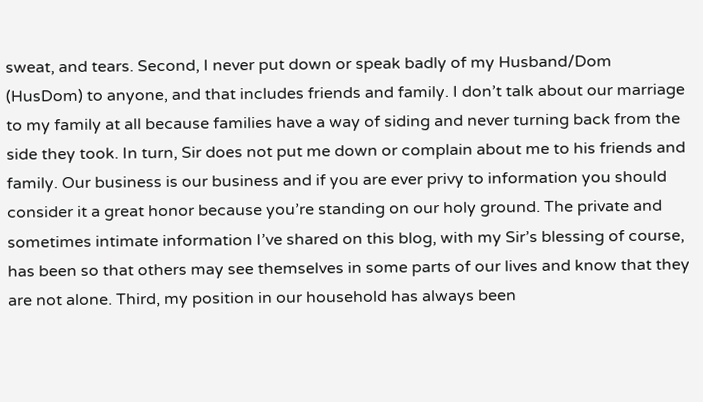sweat, and tears. Second, I never put down or speak badly of my Husband/Dom (HusDom) to anyone, and that includes friends and family. I don’t talk about our marriage to my family at all because families have a way of siding and never turning back from the side they took. In turn, Sir does not put me down or complain about me to his friends and family. Our business is our business and if you are ever privy to information you should consider it a great honor because you’re standing on our holy ground. The private and sometimes intimate information I’ve shared on this blog, with my Sir’s blessing of course, has been so that others may see themselves in some parts of our lives and know that they are not alone. Third, my position in our household has always been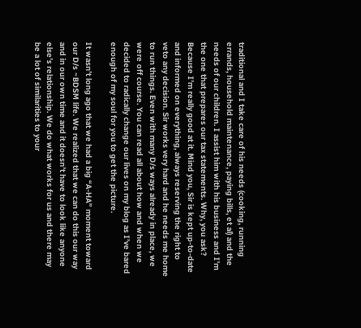traditional and I take care of his needs (cooking, running errands, household maintenance, paying bills, et al) and the needs of our children. I assist him with his business and I’m the one that prepares our tax statements. Why, you ask? Because I’m really good at it. Mind you, Sir is kept up-to-date and informed on everything, always reserving the right to veto any decision. Sir works very hard and he needs me home to run things. Even with many D/s ways already in place, we were off course. You can read all about how and when we decided to radically change our lives on my blog as I’ve bared enough of my soul for you to get the picture.

It wasn’t long ago that we had a big “A-HA” moment toward our D/s ~BDSM life. We realized that we can do this our way and in our own time and it doesn’t have to look like anyone else’s relationship. We do what works for us and there may be a lot of similarities to your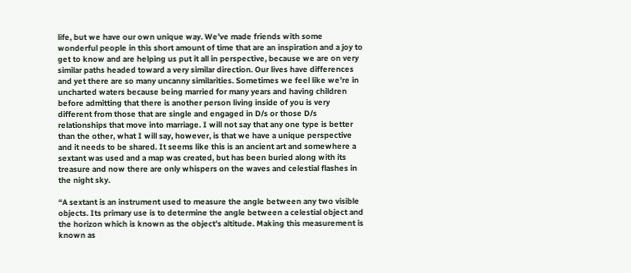life, but we have our own unique way. We’ve made friends with some wonderful people in this short amount of time that are an inspiration and a joy to get to know and are helping us put it all in perspective, because we are on very similar paths headed toward a very similar direction. Our lives have differences and yet there are so many uncanny similarities. Sometimes we feel like we’re in uncharted waters because being married for many years and having children before admitting that there is another person living inside of you is very different from those that are single and engaged in D/s or those D/s relationships that move into marriage. I will not say that any one type is better than the other, what I will say, however, is that we have a unique perspective and it needs to be shared. It seems like this is an ancient art and somewhere a sextant was used and a map was created, but has been buried along with its treasure and now there are only whispers on the waves and celestial flashes in the night sky.

“A sextant is an instrument used to measure the angle between any two visible objects. Its primary use is to determine the angle between a celestial object and the horizon which is known as the object’s altitude. Making this measurement is known as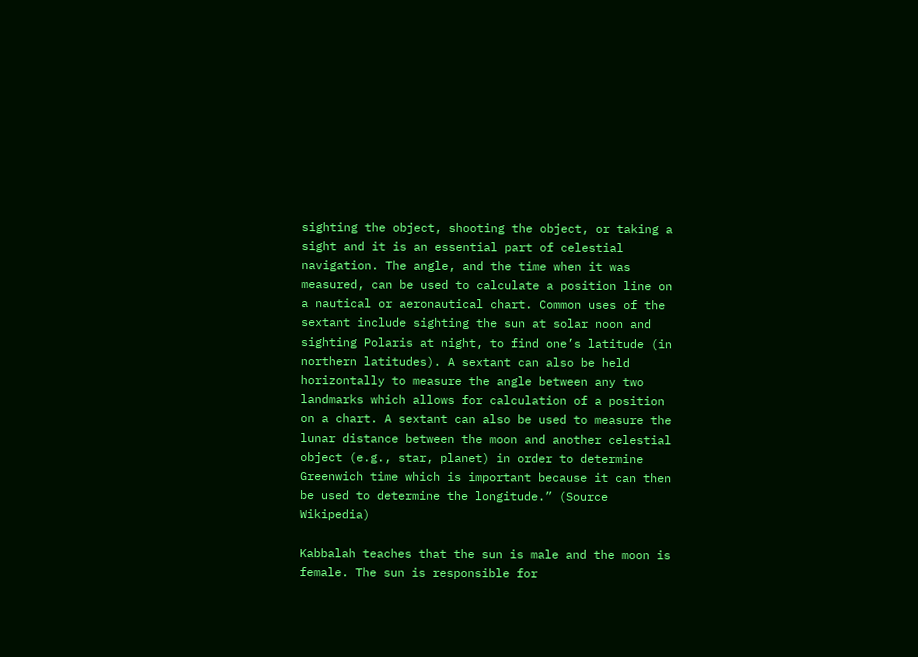sighting the object, shooting the object, or taking a sight and it is an essential part of celestial navigation. The angle, and the time when it was measured, can be used to calculate a position line on a nautical or aeronautical chart. Common uses of the sextant include sighting the sun at solar noon and sighting Polaris at night, to find one’s latitude (in northern latitudes). A sextant can also be held horizontally to measure the angle between any two landmarks which allows for calculation of a position on a chart. A sextant can also be used to measure the lunar distance between the moon and another celestial object (e.g., star, planet) in order to determine Greenwich time which is important because it can then be used to determine the longitude.” (Source Wikipedia)

Kabbalah teaches that the sun is male and the moon is female. The sun is responsible for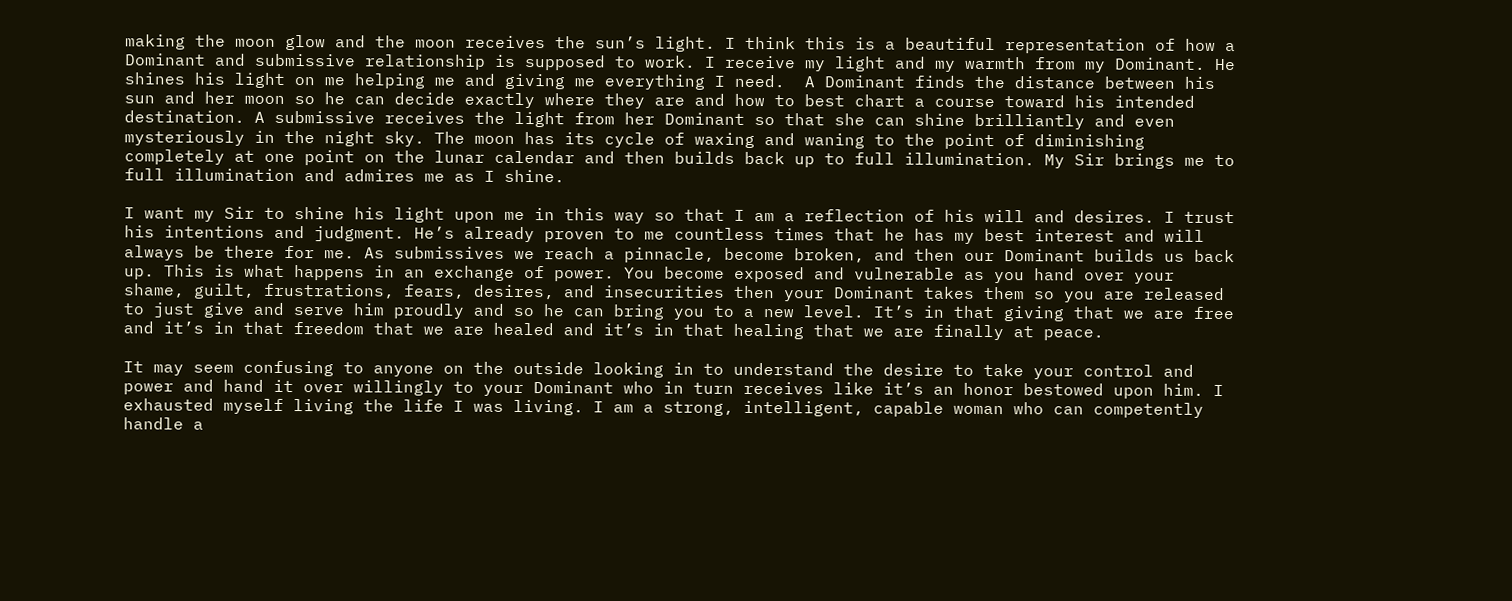making the moon glow and the moon receives the sun’s light. I think this is a beautiful representation of how a Dominant and submissive relationship is supposed to work. I receive my light and my warmth from my Dominant. He shines his light on me helping me and giving me everything I need.  A Dominant finds the distance between his sun and her moon so he can decide exactly where they are and how to best chart a course toward his intended destination. A submissive receives the light from her Dominant so that she can shine brilliantly and even mysteriously in the night sky. The moon has its cycle of waxing and waning to the point of diminishing completely at one point on the lunar calendar and then builds back up to full illumination. My Sir brings me to full illumination and admires me as I shine.

I want my Sir to shine his light upon me in this way so that I am a reflection of his will and desires. I trust his intentions and judgment. He’s already proven to me countless times that he has my best interest and will always be there for me. As submissives we reach a pinnacle, become broken, and then our Dominant builds us back up. This is what happens in an exchange of power. You become exposed and vulnerable as you hand over your shame, guilt, frustrations, fears, desires, and insecurities then your Dominant takes them so you are released to just give and serve him proudly and so he can bring you to a new level. It’s in that giving that we are free and it’s in that freedom that we are healed and it’s in that healing that we are finally at peace.

It may seem confusing to anyone on the outside looking in to understand the desire to take your control and power and hand it over willingly to your Dominant who in turn receives like it’s an honor bestowed upon him. I exhausted myself living the life I was living. I am a strong, intelligent, capable woman who can competently handle a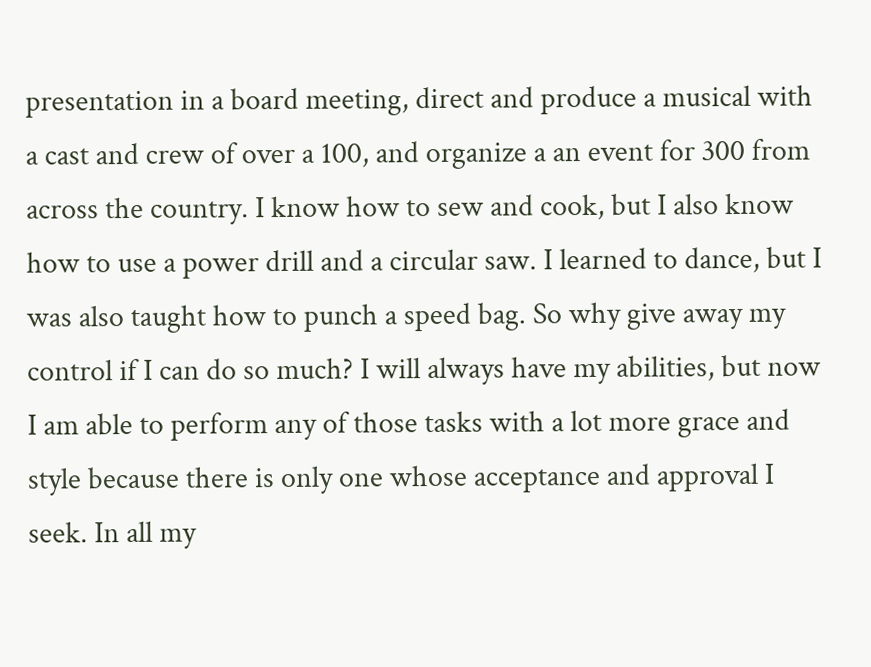presentation in a board meeting, direct and produce a musical with a cast and crew of over a 100, and organize a an event for 300 from across the country. I know how to sew and cook, but I also know how to use a power drill and a circular saw. I learned to dance, but I was also taught how to punch a speed bag. So why give away my control if I can do so much? I will always have my abilities, but now I am able to perform any of those tasks with a lot more grace and style because there is only one whose acceptance and approval I seek. In all my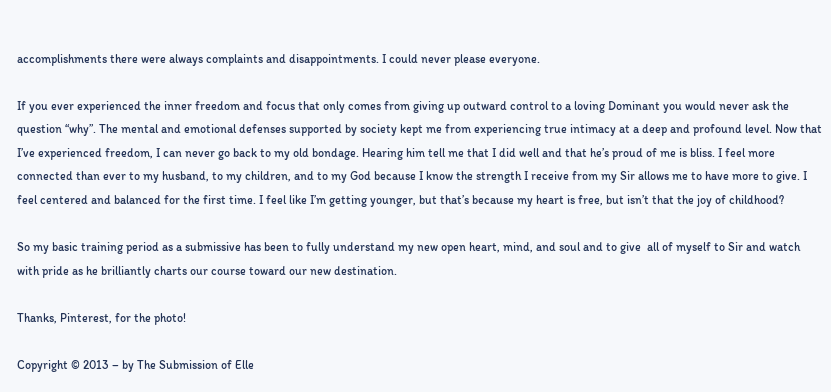accomplishments there were always complaints and disappointments. I could never please everyone.

If you ever experienced the inner freedom and focus that only comes from giving up outward control to a loving Dominant you would never ask the question “why”. The mental and emotional defenses supported by society kept me from experiencing true intimacy at a deep and profound level. Now that I’ve experienced freedom, I can never go back to my old bondage. Hearing him tell me that I did well and that he’s proud of me is bliss. I feel more connected than ever to my husband, to my children, and to my God because I know the strength I receive from my Sir allows me to have more to give. I feel centered and balanced for the first time. I feel like I’m getting younger, but that’s because my heart is free, but isn’t that the joy of childhood?

So my basic training period as a submissive has been to fully understand my new open heart, mind, and soul and to give  all of myself to Sir and watch with pride as he brilliantly charts our course toward our new destination.

Thanks, Pinterest, for the photo!

Copyright © 2013 – by The Submission of Elle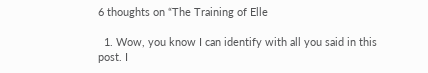6 thoughts on “The Training of Elle

  1. Wow, you know I can identify with all you said in this post. I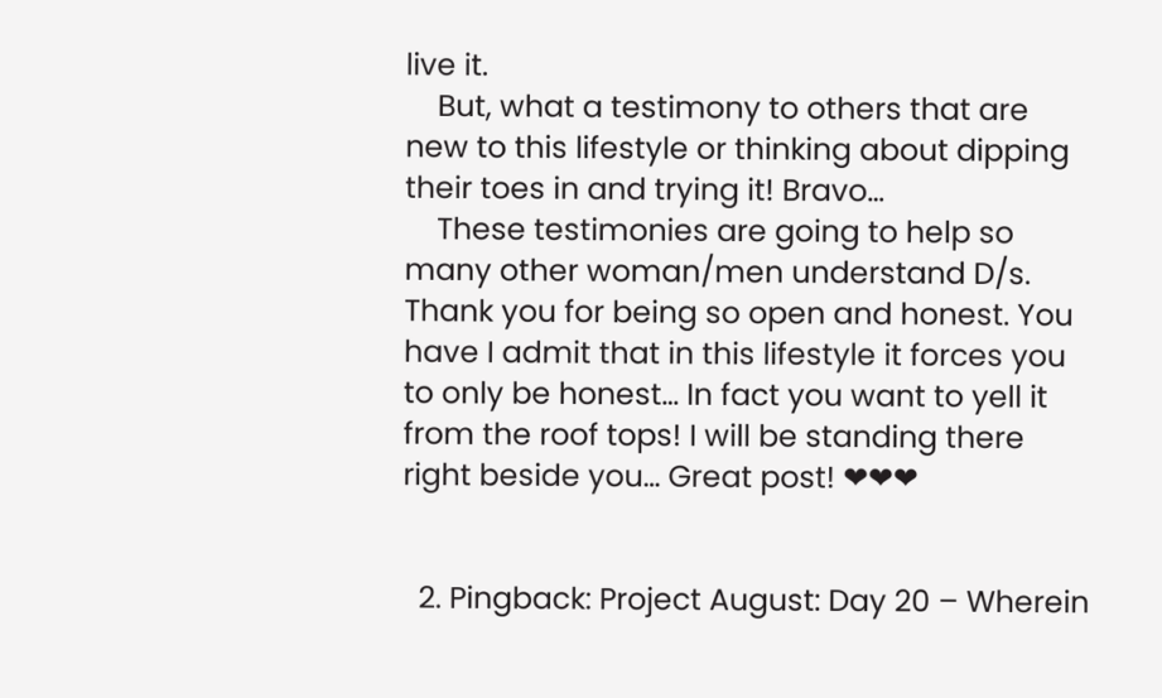live it.
    But, what a testimony to others that are new to this lifestyle or thinking about dipping their toes in and trying it! Bravo…
    These testimonies are going to help so many other woman/men understand D/s. Thank you for being so open and honest. You have I admit that in this lifestyle it forces you to only be honest… In fact you want to yell it from the roof tops! I will be standing there right beside you… Great post! ❤❤❤


  2. Pingback: Project August: Day 20 – Wherein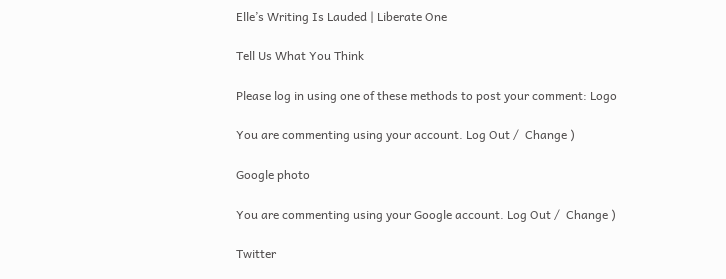Elle’s Writing Is Lauded | Liberate One

Tell Us What You Think

Please log in using one of these methods to post your comment: Logo

You are commenting using your account. Log Out /  Change )

Google photo

You are commenting using your Google account. Log Out /  Change )

Twitter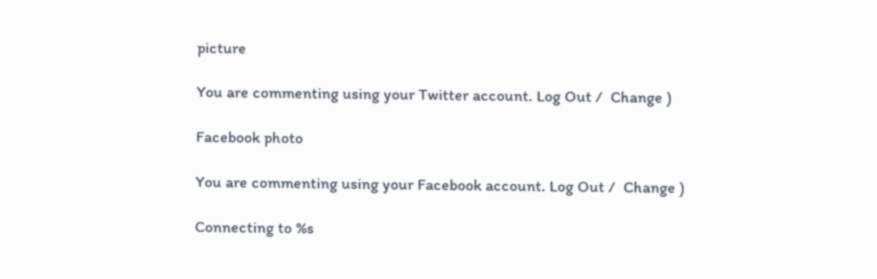picture

You are commenting using your Twitter account. Log Out /  Change )

Facebook photo

You are commenting using your Facebook account. Log Out /  Change )

Connecting to %s